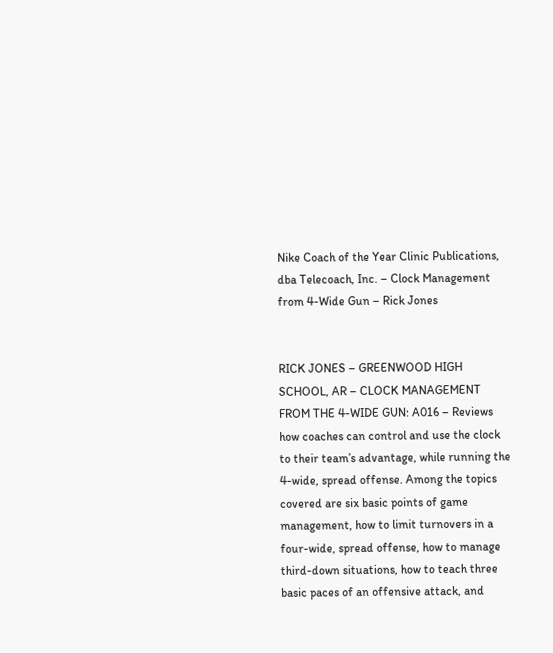Nike Coach of the Year Clinic Publications, dba Telecoach, Inc. – Clock Management from 4-Wide Gun – Rick Jones


RICK JONES – GREENWOOD HIGH SCHOOL, AR – CLOCK MANAGEMENT FROM THE 4-WIDE GUN: A016 – Reviews how coaches can control and use the clock to their team’s advantage, while running the 4-wide, spread offense. Among the topics covered are six basic points of game management, how to limit turnovers in a four-wide, spread offense, how to manage third-down situations, how to teach three basic paces of an offensive attack, and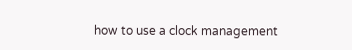how to use a clock management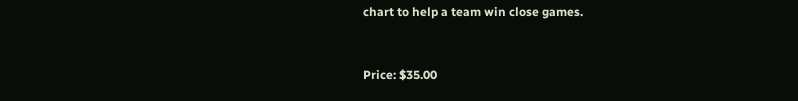chart to help a team win close games.


Price: $35.00